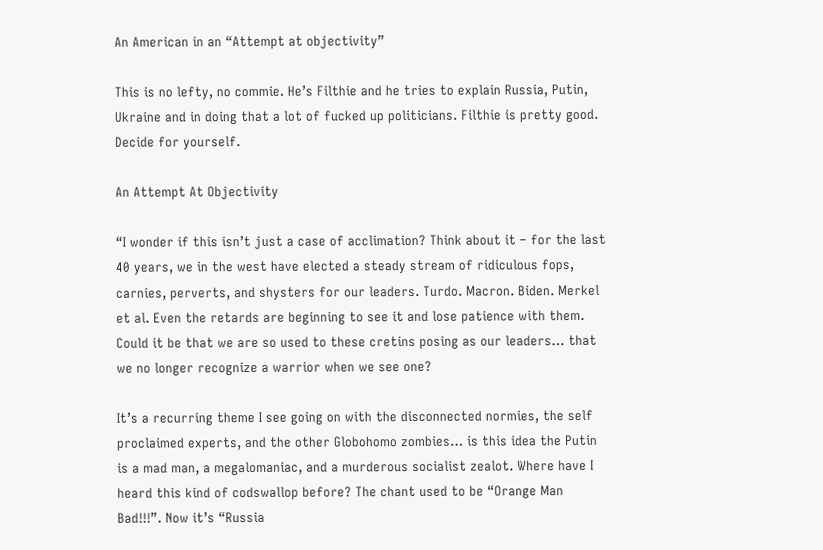An American in an “Attempt at objectivity”

This is no lefty, no commie. He’s Filthie and he tries to explain Russia, Putin, Ukraine and in doing that a lot of fucked up politicians. Filthie is pretty good. Decide for yourself.

An Attempt At Objectivity

“I wonder if this isn’t just a case of acclimation? Think about it – for the last 40 years, we in the west have elected a steady stream of ridiculous fops, carnies, perverts, and shysters for our leaders. Turdo. Macron. Biden. Merkel et al. Even the retards are beginning to see it and lose patience with them. Could it be that we are so used to these cretins posing as our leaders… that we no longer recognize a warrior when we see one?

It’s a recurring theme I see going on with the disconnected normies, the self proclaimed experts, and the other Globohomo zombies… is this idea the Putin is a mad man, a megalomaniac, and a murderous socialist zealot. Where have I heard this kind of codswallop before? The chant used to be “Orange Man Bad!!!”. Now it’s “Russia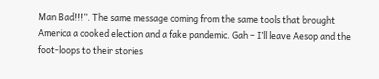Man Bad!!!”. The same message coming from the same tools that brought America a cooked election and a fake pandemic. Gah – I’ll leave Aesop and the foot-loops to their stories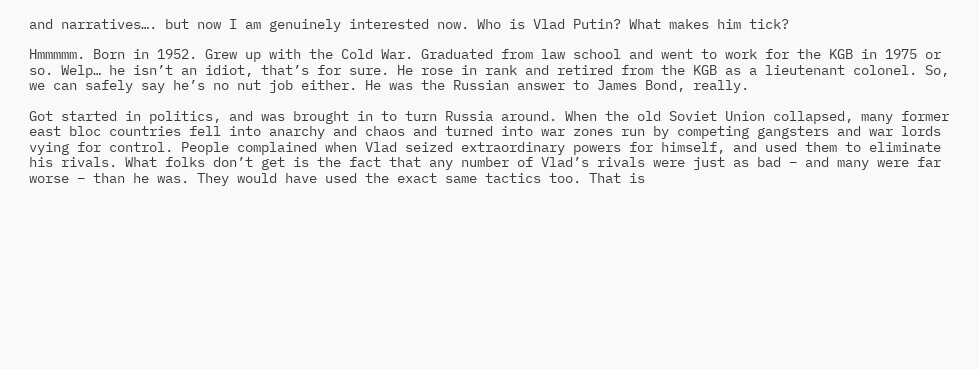and narratives…. but now I am genuinely interested now. Who is Vlad Putin? What makes him tick?

Hmmmmm. Born in 1952. Grew up with the Cold War. Graduated from law school and went to work for the KGB in 1975 or so. Welp… he isn’t an idiot, that’s for sure. He rose in rank and retired from the KGB as a lieutenant colonel. So, we can safely say he’s no nut job either. He was the Russian answer to James Bond, really.

Got started in politics, and was brought in to turn Russia around. When the old Soviet Union collapsed, many former east bloc countries fell into anarchy and chaos and turned into war zones run by competing gangsters and war lords vying for control. People complained when Vlad seized extraordinary powers for himself, and used them to eliminate his rivals. What folks don’t get is the fact that any number of Vlad’s rivals were just as bad – and many were far worse – than he was. They would have used the exact same tactics too. That is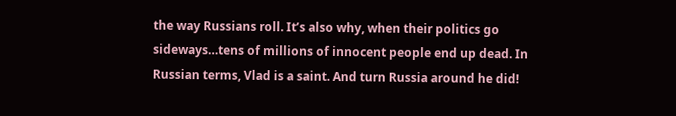the way Russians roll. It’s also why, when their politics go sideways…tens of millions of innocent people end up dead. In Russian terms, Vlad is a saint. And turn Russia around he did!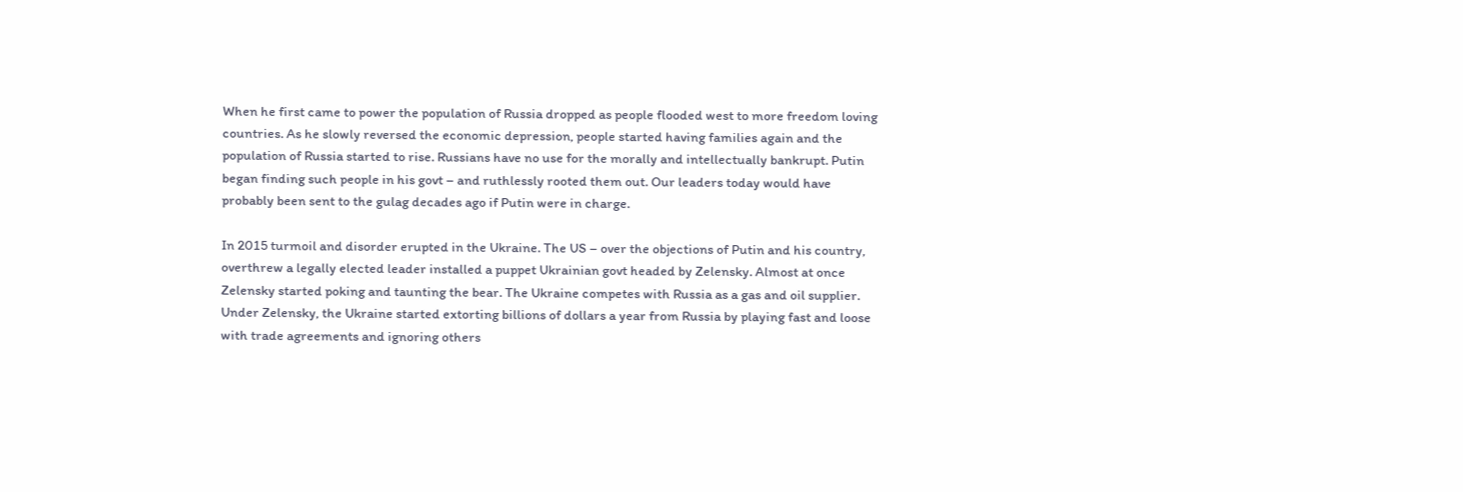When he first came to power the population of Russia dropped as people flooded west to more freedom loving countries. As he slowly reversed the economic depression, people started having families again and the population of Russia started to rise. Russians have no use for the morally and intellectually bankrupt. Putin began finding such people in his govt – and ruthlessly rooted them out. Our leaders today would have probably been sent to the gulag decades ago if Putin were in charge.

In 2015 turmoil and disorder erupted in the Ukraine. The US – over the objections of Putin and his country, overthrew a legally elected leader installed a puppet Ukrainian govt headed by Zelensky. Almost at once Zelensky started poking and taunting the bear. The Ukraine competes with Russia as a gas and oil supplier. Under Zelensky, the Ukraine started extorting billions of dollars a year from Russia by playing fast and loose with trade agreements and ignoring others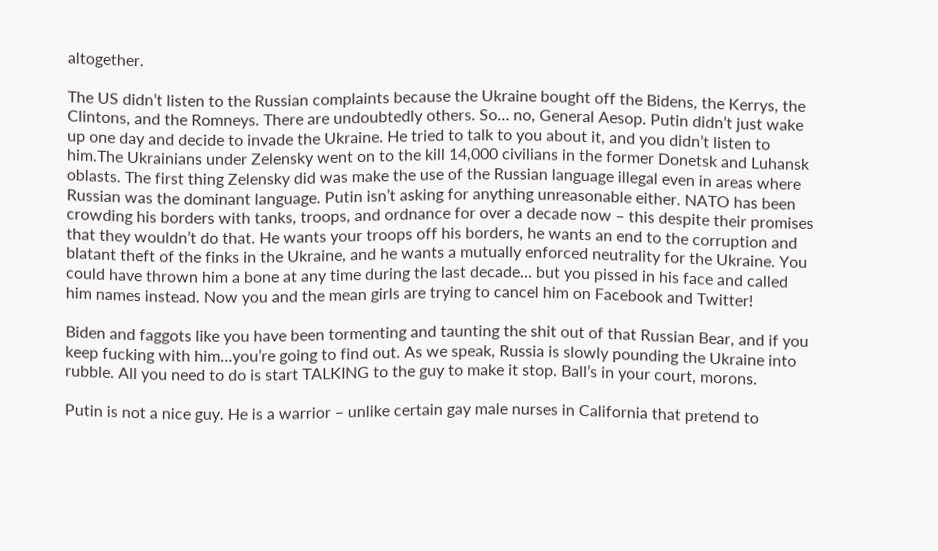altogether.

The US didn’t listen to the Russian complaints because the Ukraine bought off the Bidens, the Kerrys, the Clintons, and the Romneys. There are undoubtedly others. So… no, General Aesop. Putin didn’t just wake up one day and decide to invade the Ukraine. He tried to talk to you about it, and you didn’t listen to him.The Ukrainians under Zelensky went on to the kill 14,000 civilians in the former Donetsk and Luhansk oblasts. The first thing Zelensky did was make the use of the Russian language illegal even in areas where Russian was the dominant language. Putin isn’t asking for anything unreasonable either. NATO has been crowding his borders with tanks, troops, and ordnance for over a decade now – this despite their promises that they wouldn’t do that. He wants your troops off his borders, he wants an end to the corruption and blatant theft of the finks in the Ukraine, and he wants a mutually enforced neutrality for the Ukraine. You could have thrown him a bone at any time during the last decade… but you pissed in his face and called him names instead. Now you and the mean girls are trying to cancel him on Facebook and Twitter!

Biden and faggots like you have been tormenting and taunting the shit out of that Russian Bear, and if you keep fucking with him…you’re going to find out. As we speak, Russia is slowly pounding the Ukraine into rubble. All you need to do is start TALKING to the guy to make it stop. Ball’s in your court, morons.

Putin is not a nice guy. He is a warrior – unlike certain gay male nurses in California that pretend to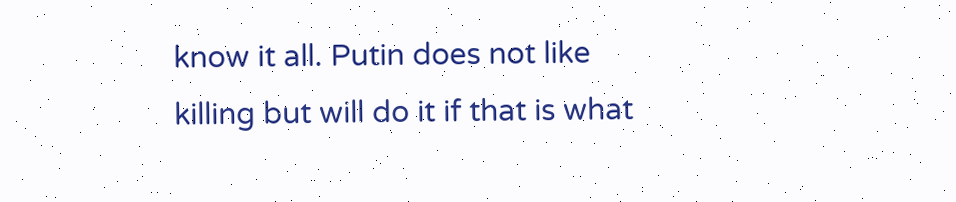know it all. Putin does not like killing but will do it if that is what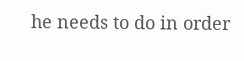he needs to do in order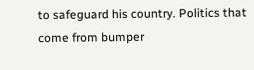to safeguard his country. Politics that come from bumper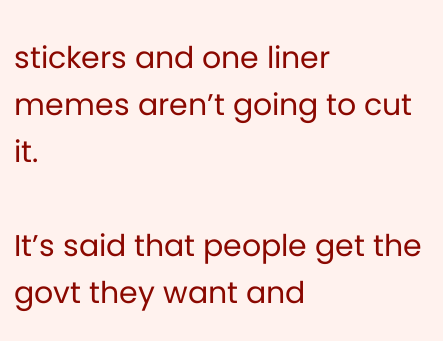stickers and one liner memes aren’t going to cut it.

It’s said that people get the govt they want and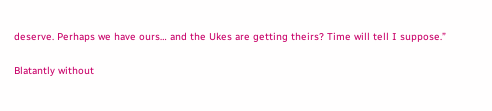deserve. Perhaps we have ours… and the Ukes are getting theirs? Time will tell I suppose.”

Blatantly without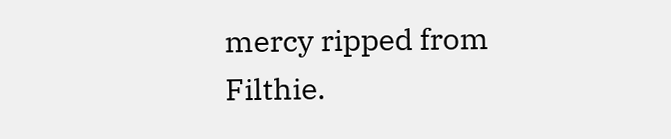mercy ripped from Filthie.